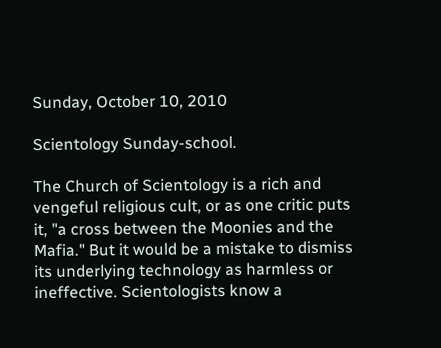Sunday, October 10, 2010

Scientology Sunday-school.

The Church of Scientology is a rich and vengeful religious cult, or as one critic puts it, "a cross between the Moonies and the Mafia." But it would be a mistake to dismiss its underlying technology as harmless or ineffective. Scientologists know a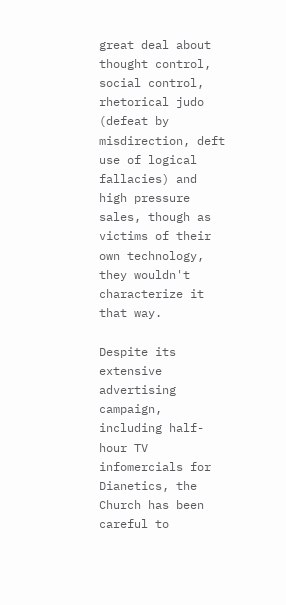great deal about thought control, social control, rhetorical judo (defeat by misdirection, deft use of logical fallacies) and high pressure sales, though as victims of their own technology, they wouldn't characterize it that way.

Despite its extensive advertising campaign, including half-hour TV infomercials for Dianetics, the Church has been careful to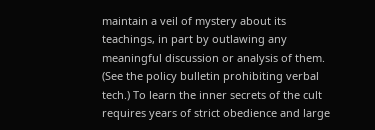maintain a veil of mystery about its teachings, in part by outlawing any meaningful discussion or analysis of them. (See the policy bulletin prohibiting verbal tech.) To learn the inner secrets of the cult requires years of strict obedience and large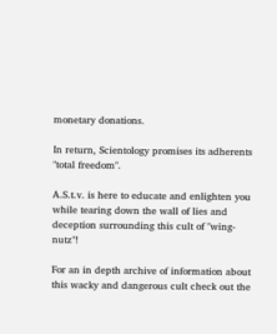monetary donations.

In return, Scientology promises its adherents "total freedom".

A.S.t.v. is here to educate and enlighten you while tearing down the wall of lies and deception surrounding this cult of "wing-nutz"!

For an in depth archive of information about this wacky and dangerous cult check out the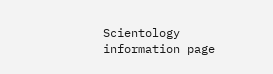Scientology information page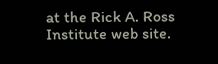at the Rick A. Ross Institute web site.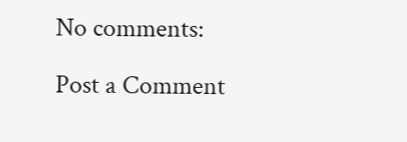No comments:

Post a Comment